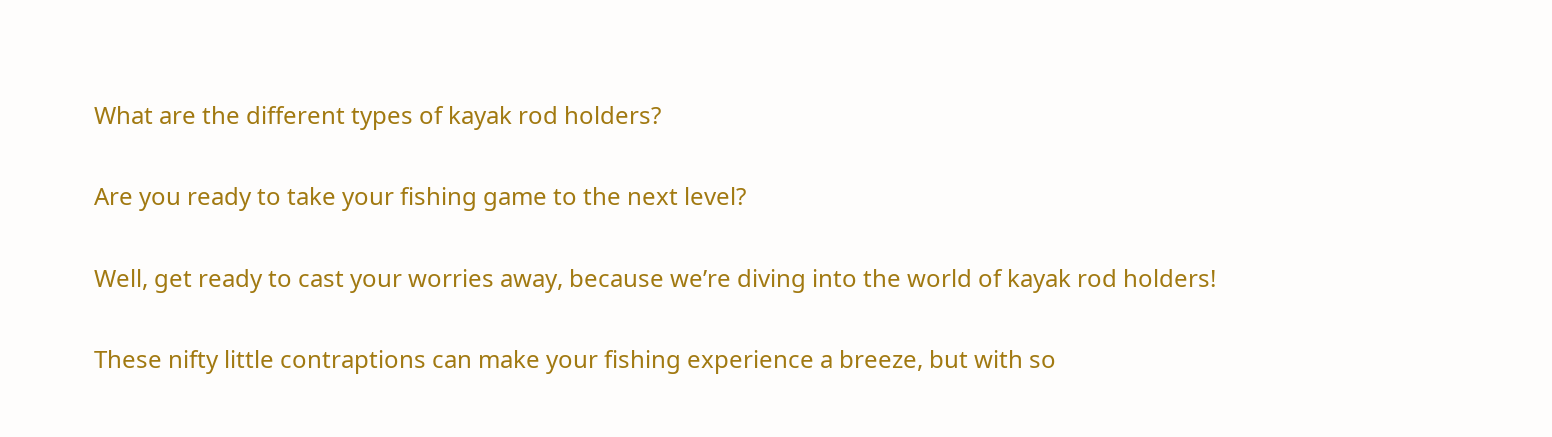What are the different types of kayak rod holders?

Are you ready to take your fishing game to the next level?

Well, get ready to cast your worries away, because we’re diving into the world of kayak rod holders!

These nifty little contraptions can make your fishing experience a breeze, but with so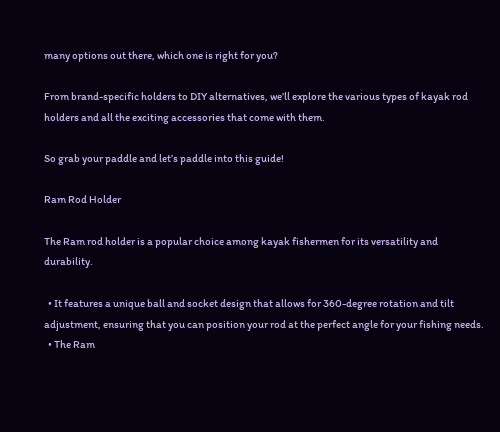many options out there, which one is right for you?

From brand-specific holders to DIY alternatives, we’ll explore the various types of kayak rod holders and all the exciting accessories that come with them.

So grab your paddle and let’s paddle into this guide!

Ram Rod Holder

The Ram rod holder is a popular choice among kayak fishermen for its versatility and durability.

  • It features a unique ball and socket design that allows for 360-degree rotation and tilt adjustment, ensuring that you can position your rod at the perfect angle for your fishing needs.
  • The Ram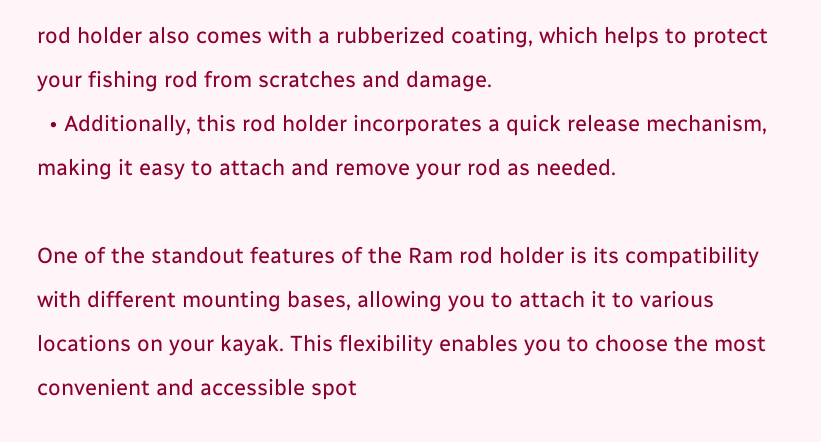rod holder also comes with a rubberized coating, which helps to protect your fishing rod from scratches and damage.
  • Additionally, this rod holder incorporates a quick release mechanism, making it easy to attach and remove your rod as needed.

One of the standout features of the Ram rod holder is its compatibility with different mounting bases, allowing you to attach it to various locations on your kayak. This flexibility enables you to choose the most convenient and accessible spot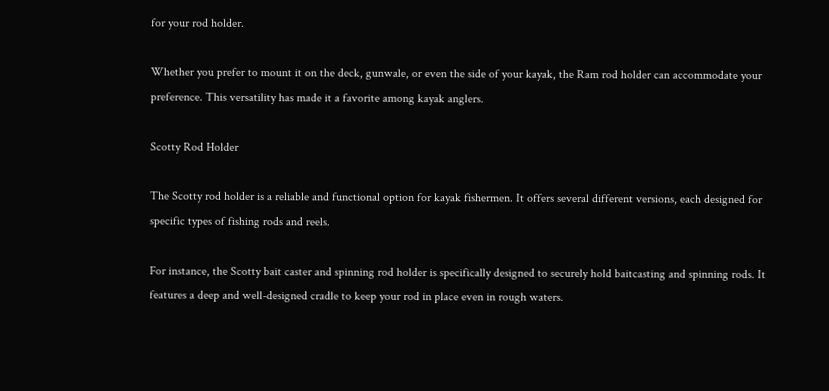for your rod holder.

Whether you prefer to mount it on the deck, gunwale, or even the side of your kayak, the Ram rod holder can accommodate your preference. This versatility has made it a favorite among kayak anglers.

Scotty Rod Holder

The Scotty rod holder is a reliable and functional option for kayak fishermen. It offers several different versions, each designed for specific types of fishing rods and reels.

For instance, the Scotty bait caster and spinning rod holder is specifically designed to securely hold baitcasting and spinning rods. It features a deep and well-designed cradle to keep your rod in place even in rough waters.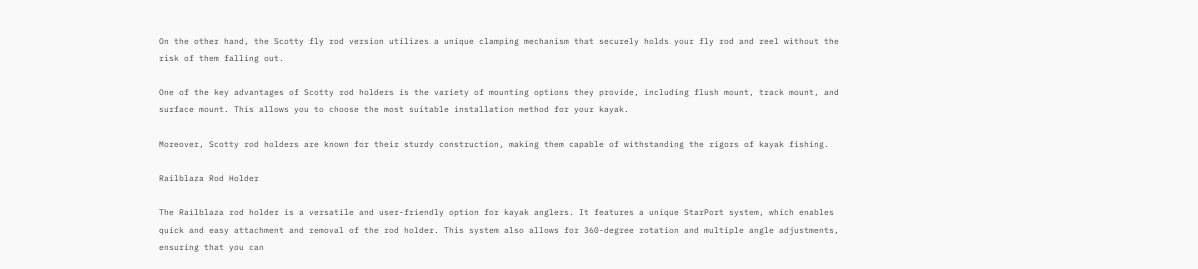On the other hand, the Scotty fly rod version utilizes a unique clamping mechanism that securely holds your fly rod and reel without the risk of them falling out.

One of the key advantages of Scotty rod holders is the variety of mounting options they provide, including flush mount, track mount, and surface mount. This allows you to choose the most suitable installation method for your kayak.

Moreover, Scotty rod holders are known for their sturdy construction, making them capable of withstanding the rigors of kayak fishing.

Railblaza Rod Holder

The Railblaza rod holder is a versatile and user-friendly option for kayak anglers. It features a unique StarPort system, which enables quick and easy attachment and removal of the rod holder. This system also allows for 360-degree rotation and multiple angle adjustments, ensuring that you can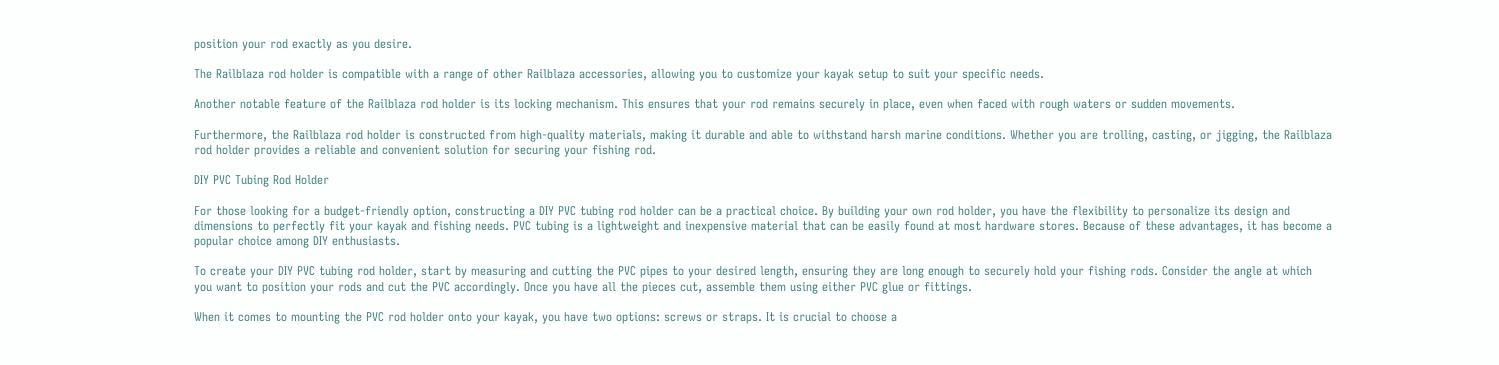position your rod exactly as you desire.

The Railblaza rod holder is compatible with a range of other Railblaza accessories, allowing you to customize your kayak setup to suit your specific needs.

Another notable feature of the Railblaza rod holder is its locking mechanism. This ensures that your rod remains securely in place, even when faced with rough waters or sudden movements.

Furthermore, the Railblaza rod holder is constructed from high-quality materials, making it durable and able to withstand harsh marine conditions. Whether you are trolling, casting, or jigging, the Railblaza rod holder provides a reliable and convenient solution for securing your fishing rod.

DIY PVC Tubing Rod Holder

For those looking for a budget-friendly option, constructing a DIY PVC tubing rod holder can be a practical choice. By building your own rod holder, you have the flexibility to personalize its design and dimensions to perfectly fit your kayak and fishing needs. PVC tubing is a lightweight and inexpensive material that can be easily found at most hardware stores. Because of these advantages, it has become a popular choice among DIY enthusiasts.

To create your DIY PVC tubing rod holder, start by measuring and cutting the PVC pipes to your desired length, ensuring they are long enough to securely hold your fishing rods. Consider the angle at which you want to position your rods and cut the PVC accordingly. Once you have all the pieces cut, assemble them using either PVC glue or fittings.

When it comes to mounting the PVC rod holder onto your kayak, you have two options: screws or straps. It is crucial to choose a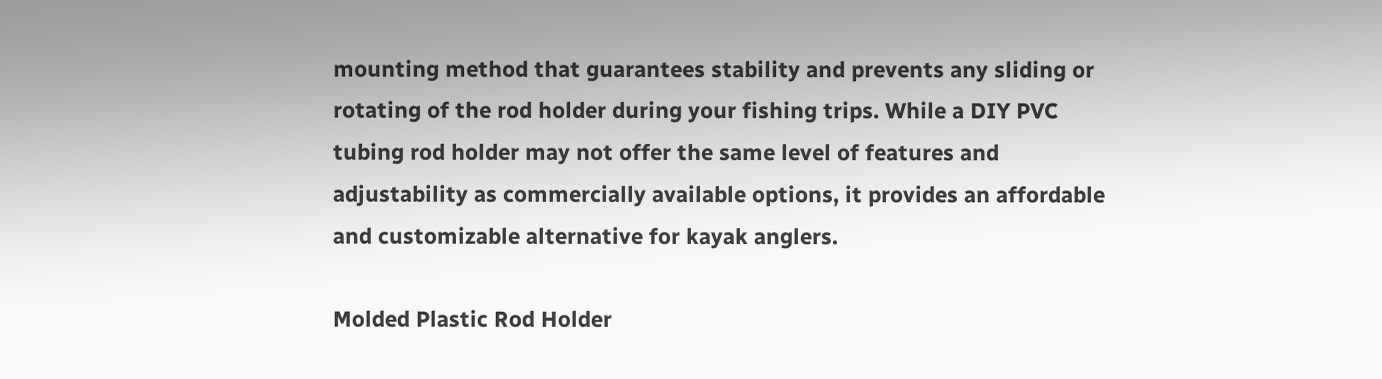mounting method that guarantees stability and prevents any sliding or rotating of the rod holder during your fishing trips. While a DIY PVC tubing rod holder may not offer the same level of features and adjustability as commercially available options, it provides an affordable and customizable alternative for kayak anglers.

Molded Plastic Rod Holder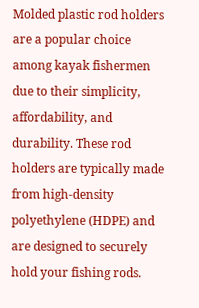Molded plastic rod holders are a popular choice among kayak fishermen due to their simplicity, affordability, and durability. These rod holders are typically made from high-density polyethylene (HDPE) and are designed to securely hold your fishing rods.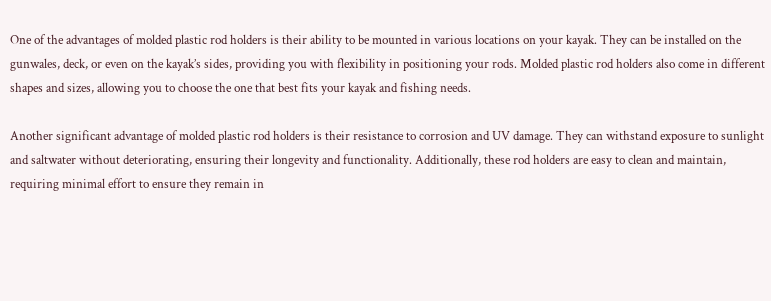One of the advantages of molded plastic rod holders is their ability to be mounted in various locations on your kayak. They can be installed on the gunwales, deck, or even on the kayak’s sides, providing you with flexibility in positioning your rods. Molded plastic rod holders also come in different shapes and sizes, allowing you to choose the one that best fits your kayak and fishing needs.

Another significant advantage of molded plastic rod holders is their resistance to corrosion and UV damage. They can withstand exposure to sunlight and saltwater without deteriorating, ensuring their longevity and functionality. Additionally, these rod holders are easy to clean and maintain, requiring minimal effort to ensure they remain in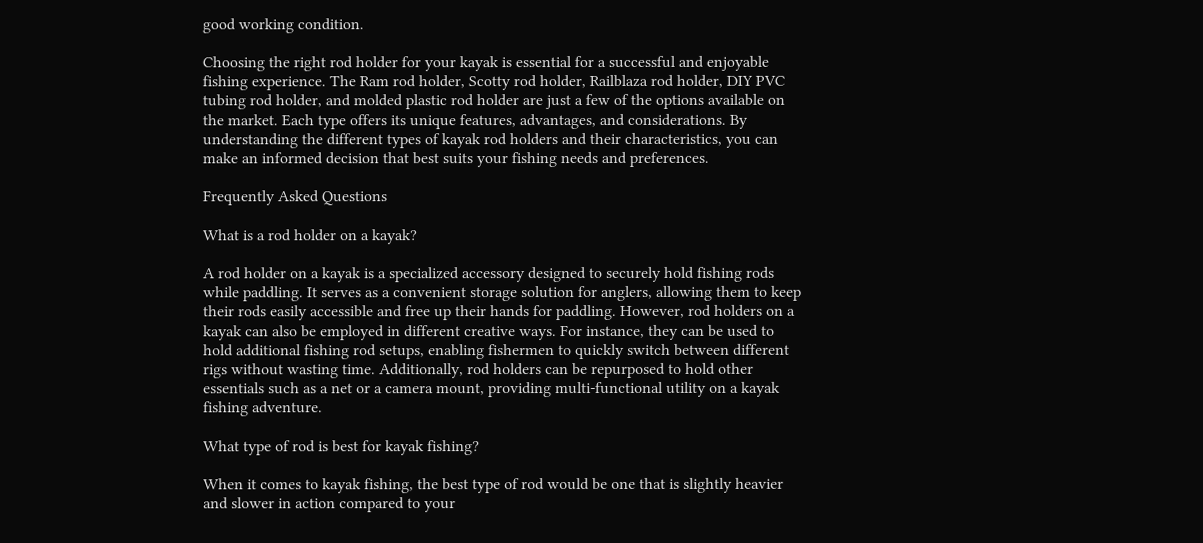good working condition.

Choosing the right rod holder for your kayak is essential for a successful and enjoyable fishing experience. The Ram rod holder, Scotty rod holder, Railblaza rod holder, DIY PVC tubing rod holder, and molded plastic rod holder are just a few of the options available on the market. Each type offers its unique features, advantages, and considerations. By understanding the different types of kayak rod holders and their characteristics, you can make an informed decision that best suits your fishing needs and preferences.

Frequently Asked Questions

What is a rod holder on a kayak?

A rod holder on a kayak is a specialized accessory designed to securely hold fishing rods while paddling. It serves as a convenient storage solution for anglers, allowing them to keep their rods easily accessible and free up their hands for paddling. However, rod holders on a kayak can also be employed in different creative ways. For instance, they can be used to hold additional fishing rod setups, enabling fishermen to quickly switch between different rigs without wasting time. Additionally, rod holders can be repurposed to hold other essentials such as a net or a camera mount, providing multi-functional utility on a kayak fishing adventure.

What type of rod is best for kayak fishing?

When it comes to kayak fishing, the best type of rod would be one that is slightly heavier and slower in action compared to your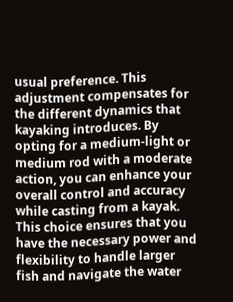usual preference. This adjustment compensates for the different dynamics that kayaking introduces. By opting for a medium-light or medium rod with a moderate action, you can enhance your overall control and accuracy while casting from a kayak. This choice ensures that you have the necessary power and flexibility to handle larger fish and navigate the water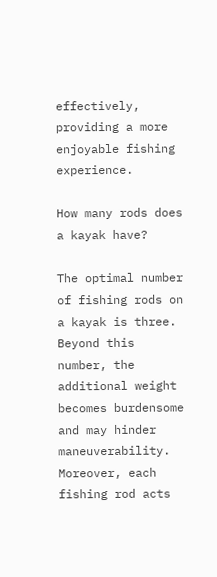effectively, providing a more enjoyable fishing experience.

How many rods does a kayak have?

The optimal number of fishing rods on a kayak is three. Beyond this number, the additional weight becomes burdensome and may hinder maneuverability. Moreover, each fishing rod acts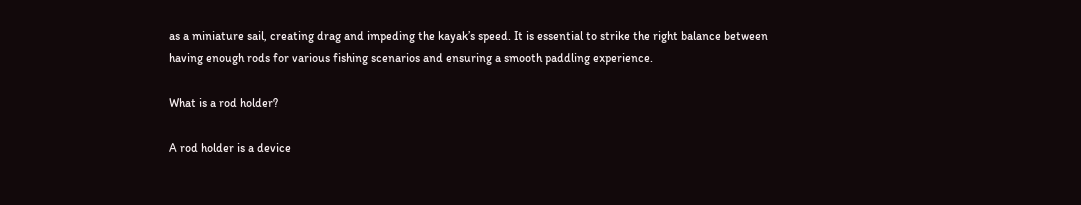as a miniature sail, creating drag and impeding the kayak’s speed. It is essential to strike the right balance between having enough rods for various fishing scenarios and ensuring a smooth paddling experience.

What is a rod holder?

A rod holder is a device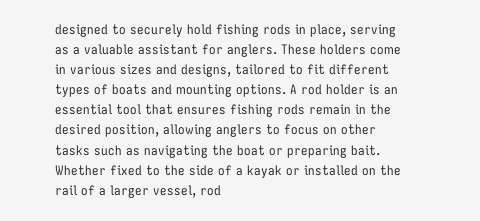designed to securely hold fishing rods in place, serving as a valuable assistant for anglers. These holders come in various sizes and designs, tailored to fit different types of boats and mounting options. A rod holder is an essential tool that ensures fishing rods remain in the desired position, allowing anglers to focus on other tasks such as navigating the boat or preparing bait. Whether fixed to the side of a kayak or installed on the rail of a larger vessel, rod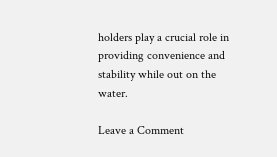holders play a crucial role in providing convenience and stability while out on the water.

Leave a Comment